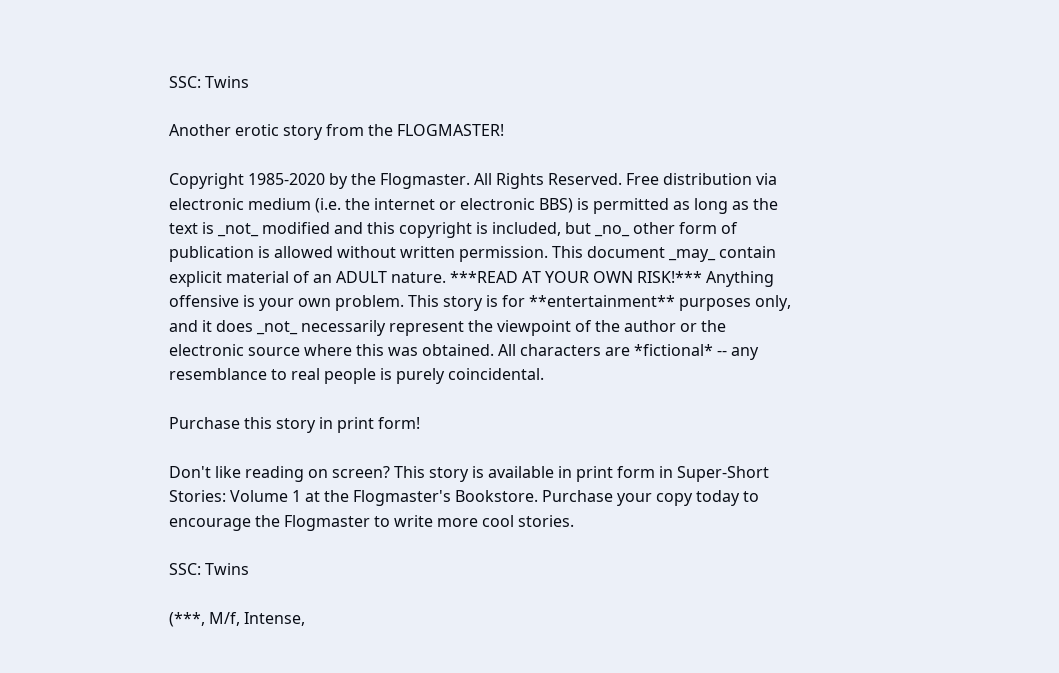SSC: Twins

Another erotic story from the FLOGMASTER!

Copyright 1985-2020 by the Flogmaster. All Rights Reserved. Free distribution via electronic medium (i.e. the internet or electronic BBS) is permitted as long as the text is _not_ modified and this copyright is included, but _no_ other form of publication is allowed without written permission. This document _may_ contain explicit material of an ADULT nature. ***READ AT YOUR OWN RISK!*** Anything offensive is your own problem. This story is for **entertainment** purposes only, and it does _not_ necessarily represent the viewpoint of the author or the electronic source where this was obtained. All characters are *fictional* -- any resemblance to real people is purely coincidental.

Purchase this story in print form!

Don't like reading on screen? This story is available in print form in Super-Short Stories: Volume 1 at the Flogmaster's Bookstore. Purchase your copy today to encourage the Flogmaster to write more cool stories.

SSC: Twins

(***, M/f, Intense,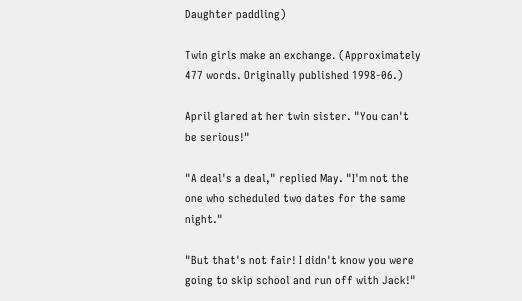Daughter paddling)

Twin girls make an exchange. (Approximately 477 words. Originally published 1998-06.)

April glared at her twin sister. "You can't be serious!"

"A deal's a deal," replied May. "I'm not the one who scheduled two dates for the same night."

"But that's not fair! I didn't know you were going to skip school and run off with Jack!"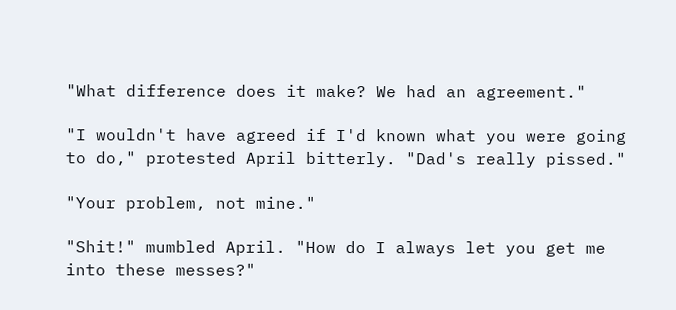"What difference does it make? We had an agreement."

"I wouldn't have agreed if I'd known what you were going to do," protested April bitterly. "Dad's really pissed."

"Your problem, not mine."

"Shit!" mumbled April. "How do I always let you get me into these messes?"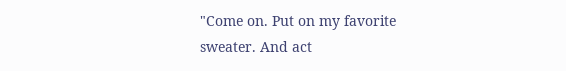"Come on. Put on my favorite sweater. And act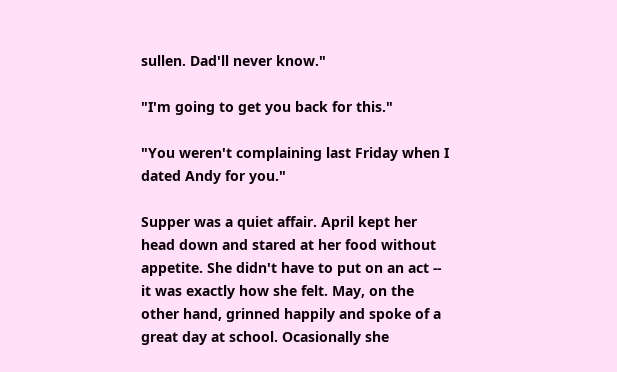sullen. Dad'll never know."

"I'm going to get you back for this."

"You weren't complaining last Friday when I dated Andy for you."

Supper was a quiet affair. April kept her head down and stared at her food without appetite. She didn't have to put on an act -- it was exactly how she felt. May, on the other hand, grinned happily and spoke of a great day at school. Ocasionally she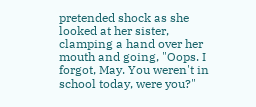pretended shock as she looked at her sister, clamping a hand over her mouth and going, "Oops. I forgot, May. You weren't in school today, were you?"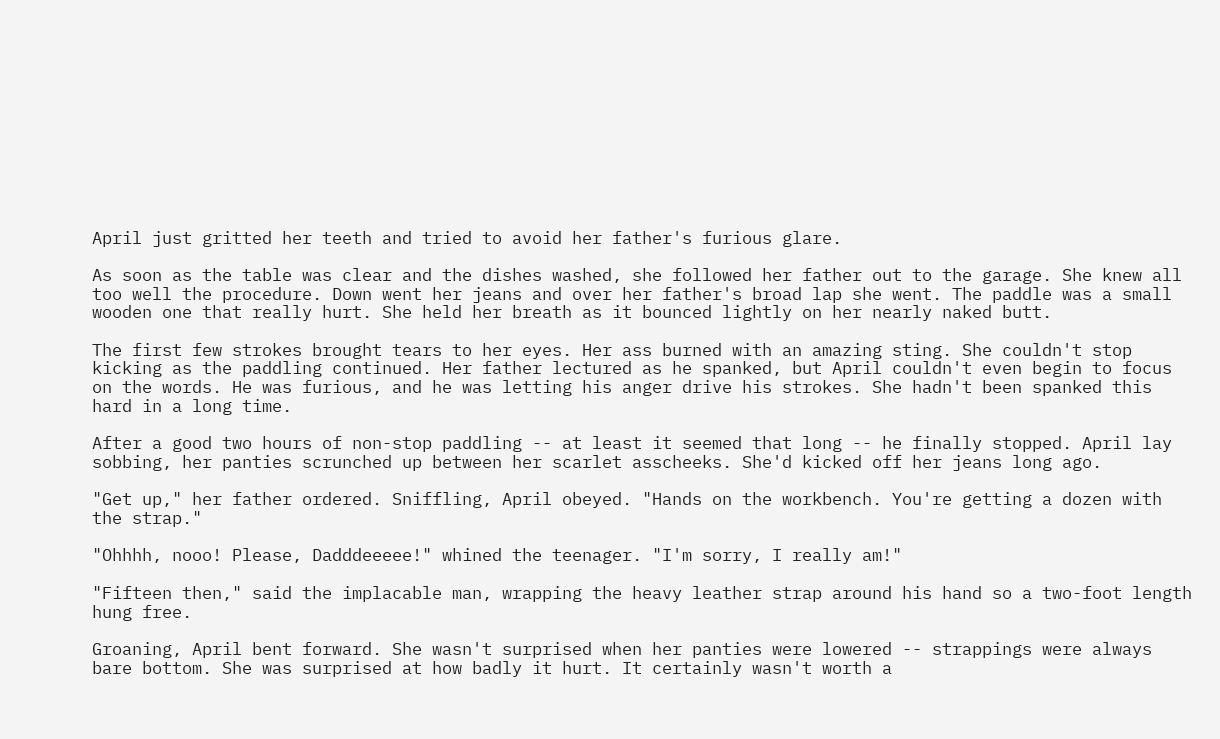April just gritted her teeth and tried to avoid her father's furious glare.

As soon as the table was clear and the dishes washed, she followed her father out to the garage. She knew all too well the procedure. Down went her jeans and over her father's broad lap she went. The paddle was a small wooden one that really hurt. She held her breath as it bounced lightly on her nearly naked butt.

The first few strokes brought tears to her eyes. Her ass burned with an amazing sting. She couldn't stop kicking as the paddling continued. Her father lectured as he spanked, but April couldn't even begin to focus on the words. He was furious, and he was letting his anger drive his strokes. She hadn't been spanked this hard in a long time.

After a good two hours of non-stop paddling -- at least it seemed that long -- he finally stopped. April lay sobbing, her panties scrunched up between her scarlet asscheeks. She'd kicked off her jeans long ago.

"Get up," her father ordered. Sniffling, April obeyed. "Hands on the workbench. You're getting a dozen with the strap."

"Ohhhh, nooo! Please, Dadddeeeee!" whined the teenager. "I'm sorry, I really am!"

"Fifteen then," said the implacable man, wrapping the heavy leather strap around his hand so a two-foot length hung free.

Groaning, April bent forward. She wasn't surprised when her panties were lowered -- strappings were always bare bottom. She was surprised at how badly it hurt. It certainly wasn't worth a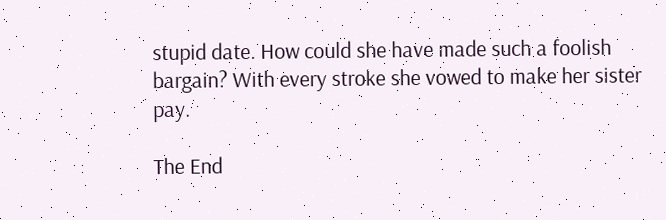stupid date. How could she have made such a foolish bargain? With every stroke she vowed to make her sister pay.

The End